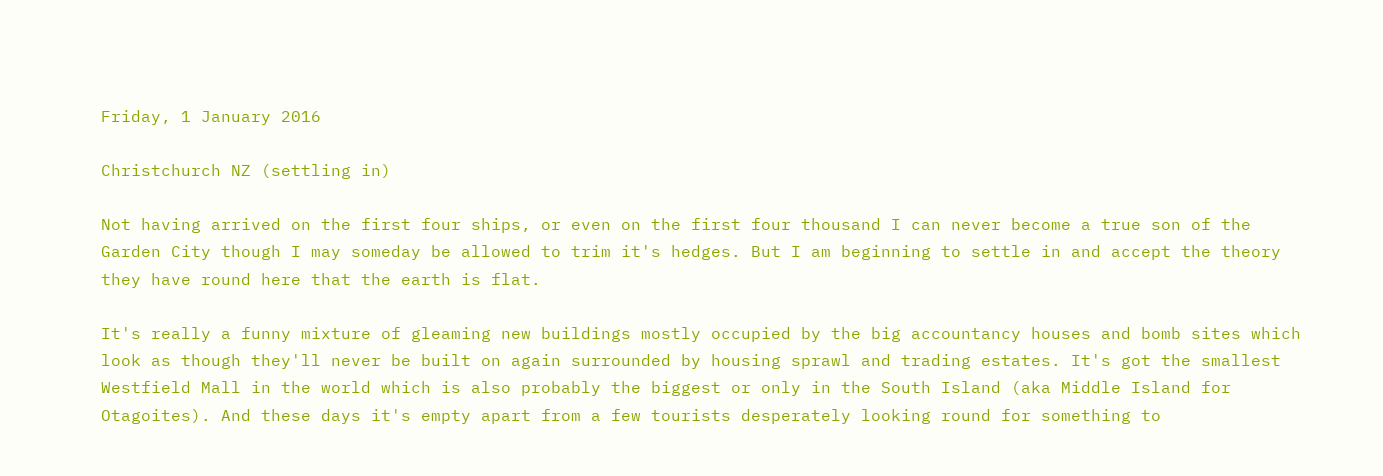Friday, 1 January 2016

Christchurch NZ (settling in)

Not having arrived on the first four ships, or even on the first four thousand I can never become a true son of the Garden City though I may someday be allowed to trim it's hedges. But I am beginning to settle in and accept the theory they have round here that the earth is flat.

It's really a funny mixture of gleaming new buildings mostly occupied by the big accountancy houses and bomb sites which look as though they'll never be built on again surrounded by housing sprawl and trading estates. It's got the smallest Westfield Mall in the world which is also probably the biggest or only in the South Island (aka Middle Island for Otagoites). And these days it's empty apart from a few tourists desperately looking round for something to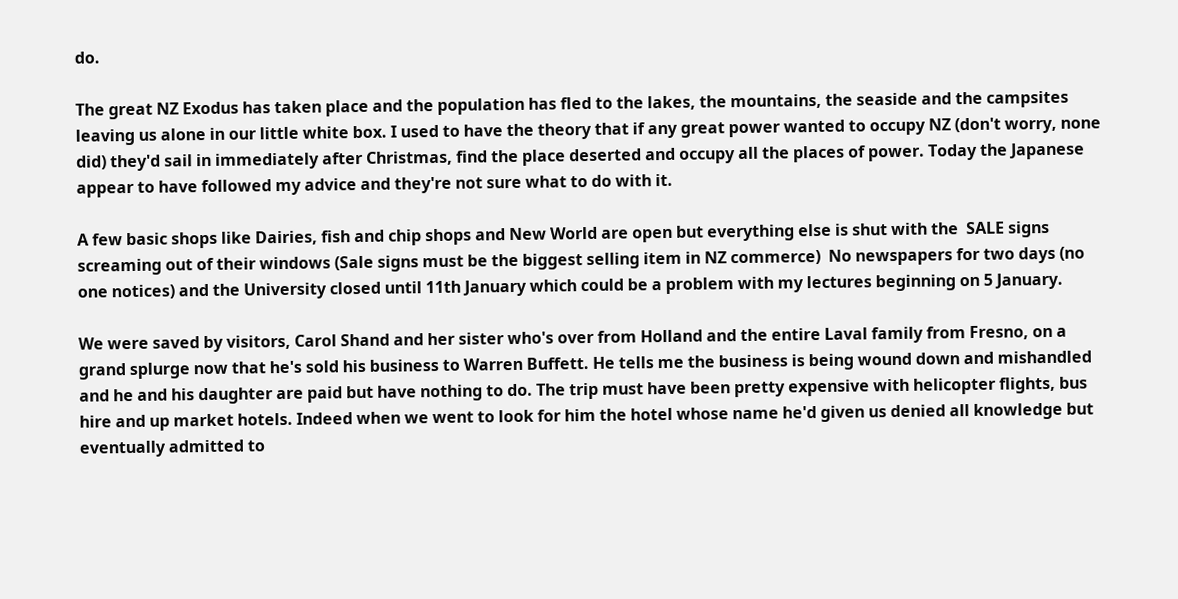do.

The great NZ Exodus has taken place and the population has fled to the lakes, the mountains, the seaside and the campsites leaving us alone in our little white box. I used to have the theory that if any great power wanted to occupy NZ (don't worry, none did) they'd sail in immediately after Christmas, find the place deserted and occupy all the places of power. Today the Japanese appear to have followed my advice and they're not sure what to do with it.

A few basic shops like Dairies, fish and chip shops and New World are open but everything else is shut with the  SALE signs screaming out of their windows (Sale signs must be the biggest selling item in NZ commerce)  No newspapers for two days (no one notices) and the University closed until 11th January which could be a problem with my lectures beginning on 5 January.

We were saved by visitors, Carol Shand and her sister who's over from Holland and the entire Laval family from Fresno, on a grand splurge now that he's sold his business to Warren Buffett. He tells me the business is being wound down and mishandled and he and his daughter are paid but have nothing to do. The trip must have been pretty expensive with helicopter flights, bus hire and up market hotels. Indeed when we went to look for him the hotel whose name he'd given us denied all knowledge but eventually admitted to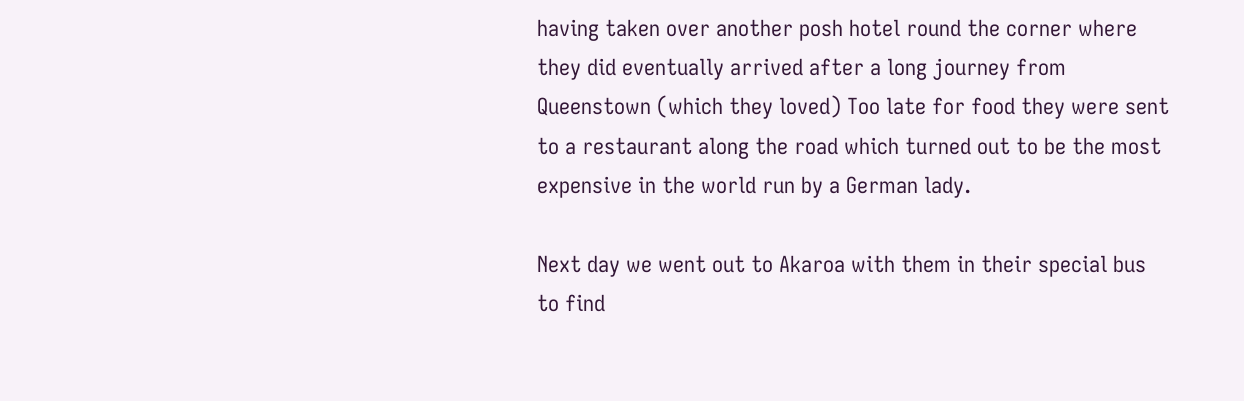having taken over another posh hotel round the corner where they did eventually arrived after a long journey from Queenstown (which they loved) Too late for food they were sent to a restaurant along the road which turned out to be the most expensive in the world run by a German lady.

Next day we went out to Akaroa with them in their special bus to find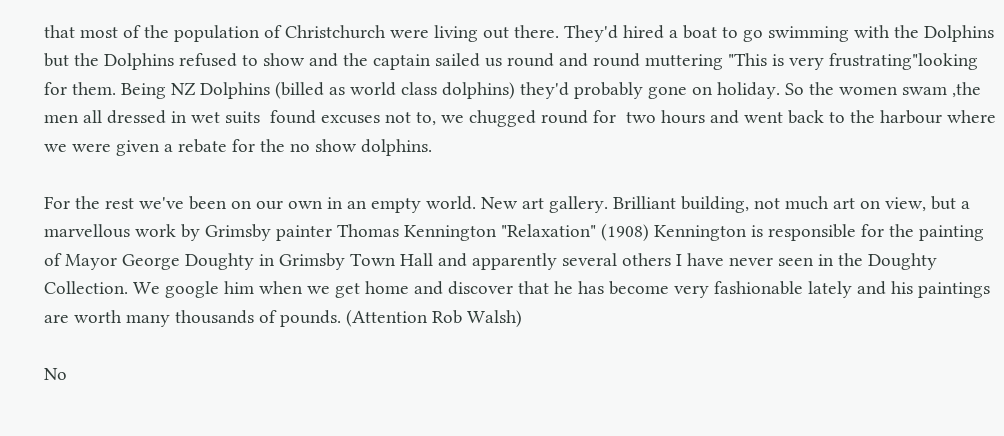that most of the population of Christchurch were living out there. They'd hired a boat to go swimming with the Dolphins but the Dolphins refused to show and the captain sailed us round and round muttering "This is very frustrating"looking for them. Being NZ Dolphins (billed as world class dolphins) they'd probably gone on holiday. So the women swam ,the men all dressed in wet suits  found excuses not to, we chugged round for  two hours and went back to the harbour where we were given a rebate for the no show dolphins.

For the rest we've been on our own in an empty world. New art gallery. Brilliant building, not much art on view, but a marvellous work by Grimsby painter Thomas Kennington "Relaxation" (1908) Kennington is responsible for the painting of Mayor George Doughty in Grimsby Town Hall and apparently several others I have never seen in the Doughty Collection. We google him when we get home and discover that he has become very fashionable lately and his paintings are worth many thousands of pounds. (Attention Rob Walsh)

No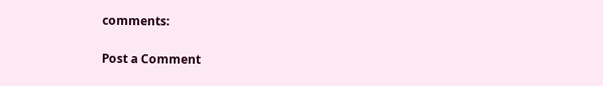comments:

Post a Comment